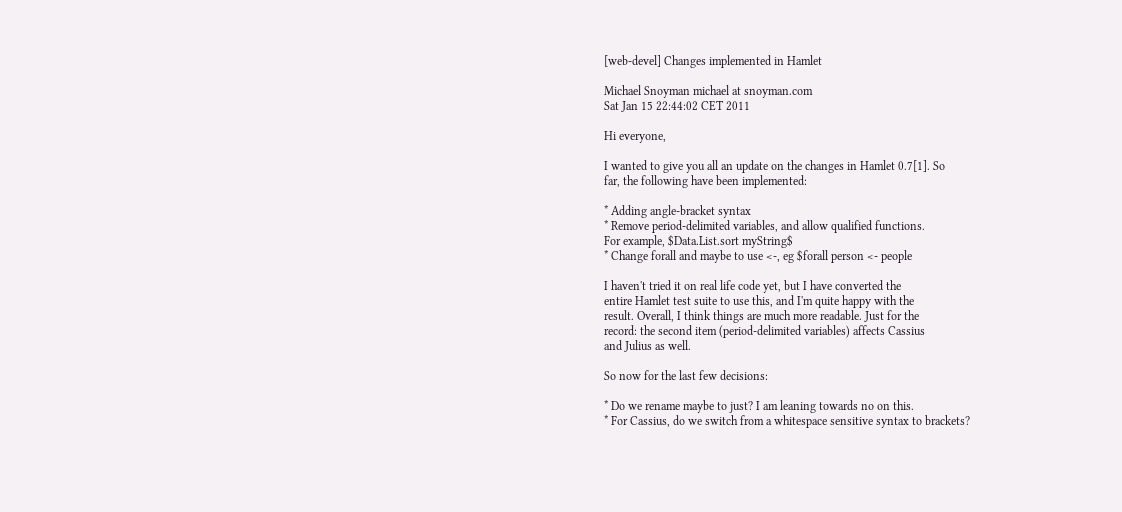[web-devel] Changes implemented in Hamlet

Michael Snoyman michael at snoyman.com
Sat Jan 15 22:44:02 CET 2011

Hi everyone,

I wanted to give you all an update on the changes in Hamlet 0.7[1]. So
far, the following have been implemented:

* Adding angle-bracket syntax
* Remove period-delimited variables, and allow qualified functions.
For example, $Data.List.sort myString$
* Change forall and maybe to use <-, eg $forall person <- people

I haven't tried it on real life code yet, but I have converted the
entire Hamlet test suite to use this, and I'm quite happy with the
result. Overall, I think things are much more readable. Just for the
record: the second item (period-delimited variables) affects Cassius
and Julius as well.

So now for the last few decisions:

* Do we rename maybe to just? I am leaning towards no on this.
* For Cassius, do we switch from a whitespace sensitive syntax to brackets?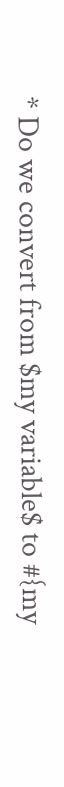* Do we convert from $my variable$ to #{my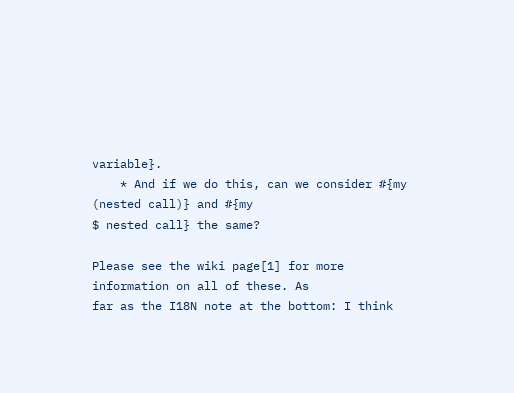variable}.
    * And if we do this, can we consider #{my (nested call)} and #{my
$ nested call} the same?

Please see the wiki page[1] for more information on all of these. As
far as the I18N note at the bottom: I think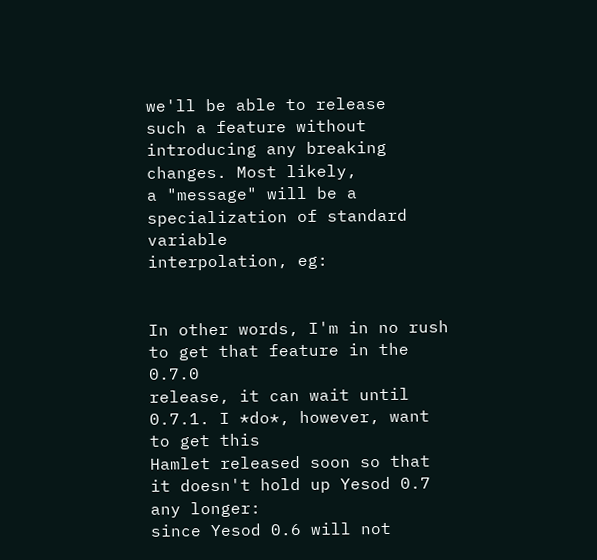we'll be able to release
such a feature without introducing any breaking changes. Most likely,
a "message" will be a specialization of standard variable
interpolation, eg:


In other words, I'm in no rush to get that feature in the 0.7.0
release, it can wait until 0.7.1. I *do*, however, want to get this
Hamlet released soon so that it doesn't hold up Yesod 0.7 any longer:
since Yesod 0.6 will not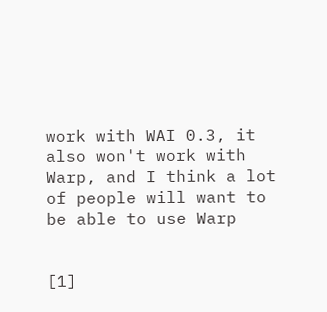work with WAI 0.3, it also won't work with
Warp, and I think a lot of people will want to be able to use Warp


[1]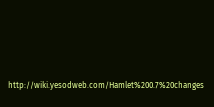http://wiki.yesodweb.com/Hamlet%200.7%20changes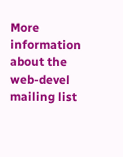More information about the web-devel mailing list